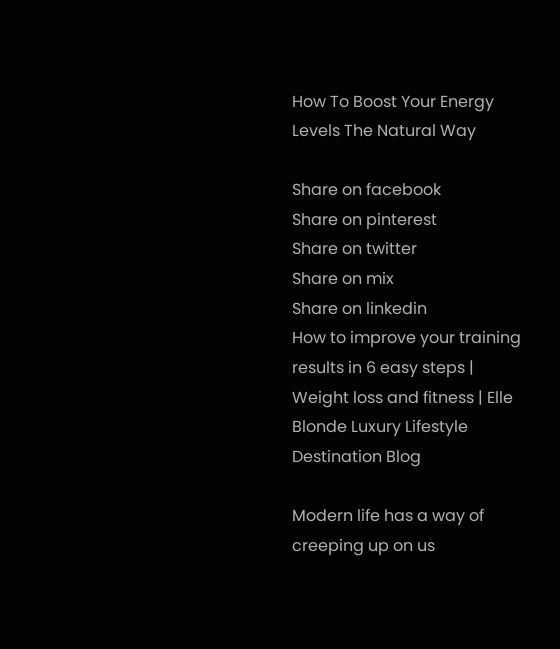How To Boost Your Energy Levels The Natural Way

Share on facebook
Share on pinterest
Share on twitter
Share on mix
Share on linkedin
How to improve your training results in 6 easy steps | Weight loss and fitness | Elle Blonde Luxury Lifestyle Destination Blog

Modern life has a way of creeping up on us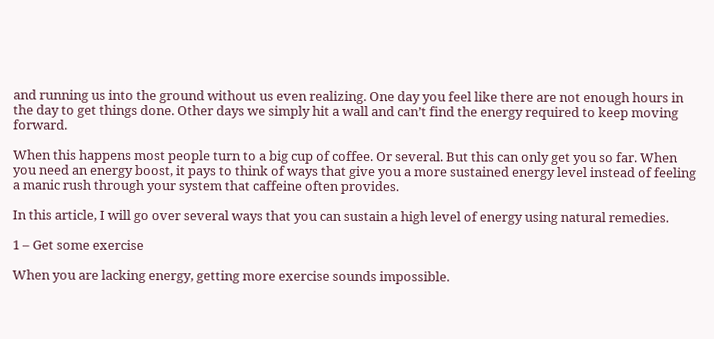and running us into the ground without us even realizing. One day you feel like there are not enough hours in the day to get things done. Other days we simply hit a wall and can’t find the energy required to keep moving forward.

When this happens most people turn to a big cup of coffee. Or several. But this can only get you so far. When you need an energy boost, it pays to think of ways that give you a more sustained energy level instead of feeling a manic rush through your system that caffeine often provides.

In this article, I will go over several ways that you can sustain a high level of energy using natural remedies.

1 – Get some exercise

When you are lacking energy, getting more exercise sounds impossible.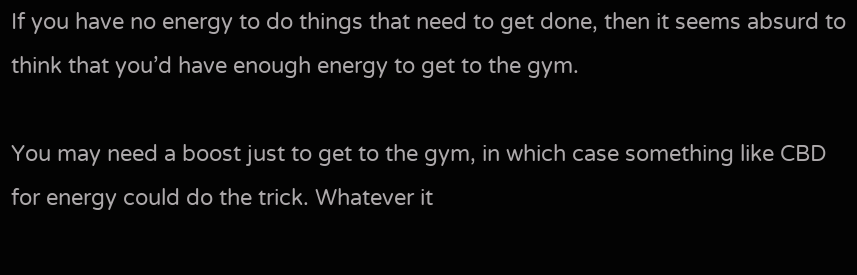If you have no energy to do things that need to get done, then it seems absurd to think that you’d have enough energy to get to the gym.

You may need a boost just to get to the gym, in which case something like CBD for energy could do the trick. Whatever it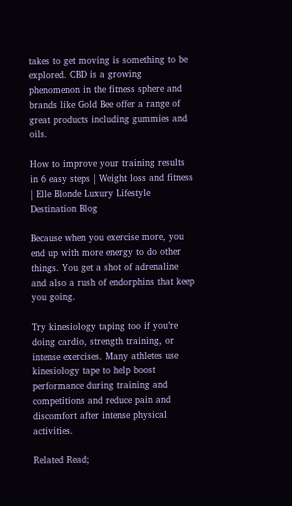takes to get moving is something to be explored. CBD is a growing phenomenon in the fitness sphere and brands like Gold Bee offer a range of great products including gummies and oils.

How to improve your training results in 6 easy steps | Weight loss and fitness | Elle Blonde Luxury Lifestyle Destination Blog

Because when you exercise more, you end up with more energy to do other things. You get a shot of adrenaline and also a rush of endorphins that keep you going.

Try kinesiology taping too if you’re doing cardio, strength training, or intense exercises. Many athletes use kinesiology tape to help boost performance during training and competitions and reduce pain and discomfort after intense physical activities.

Related Read;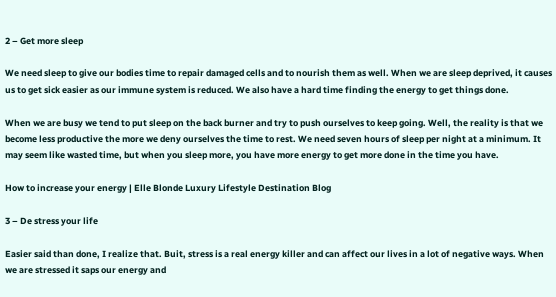2 – Get more sleep

We need sleep to give our bodies time to repair damaged cells and to nourish them as well. When we are sleep deprived, it causes us to get sick easier as our immune system is reduced. We also have a hard time finding the energy to get things done.

When we are busy we tend to put sleep on the back burner and try to push ourselves to keep going. Well, the reality is that we become less productive the more we deny ourselves the time to rest. We need seven hours of sleep per night at a minimum. It may seem like wasted time, but when you sleep more, you have more energy to get more done in the time you have.

How to increase your energy | Elle Blonde Luxury Lifestyle Destination Blog

3 – De stress your life

Easier said than done, I realize that. Buit, stress is a real energy killer and can affect our lives in a lot of negative ways. When we are stressed it saps our energy and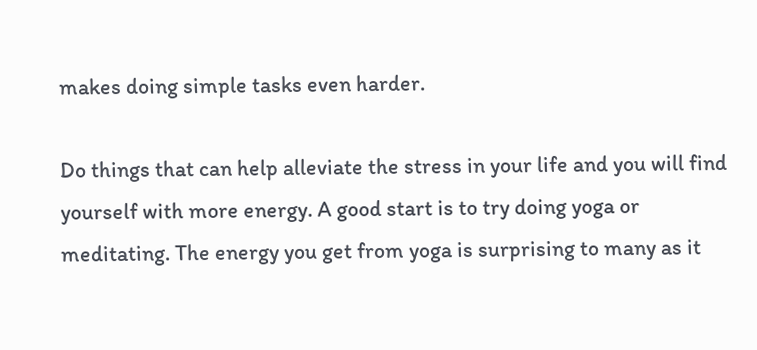makes doing simple tasks even harder.

Do things that can help alleviate the stress in your life and you will find yourself with more energy. A good start is to try doing yoga or meditating. The energy you get from yoga is surprising to many as it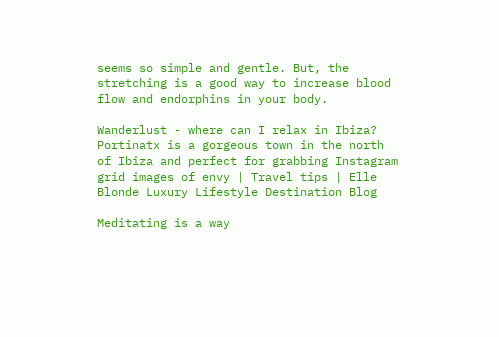seems so simple and gentle. But, the stretching is a good way to increase blood flow and endorphins in your body.

Wanderlust - where can I relax in Ibiza? Portinatx is a gorgeous town in the north of Ibiza and perfect for grabbing Instagram grid images of envy | Travel tips | Elle Blonde Luxury Lifestyle Destination Blog

Meditating is a way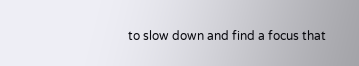to slow down and find a focus that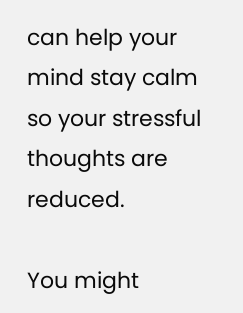can help your mind stay calm so your stressful thoughts are reduced.

You might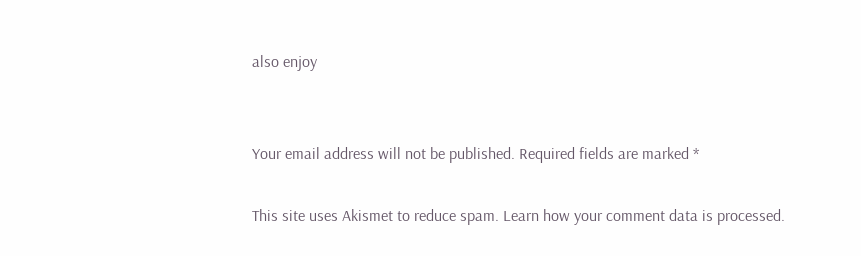also enjoy


Your email address will not be published. Required fields are marked *

This site uses Akismet to reduce spam. Learn how your comment data is processed.